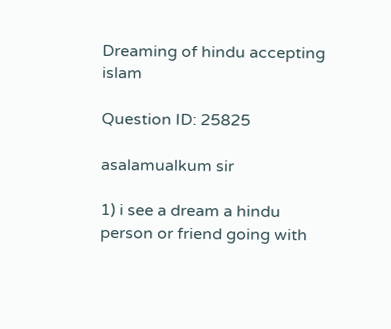Dreaming of hindu accepting islam

Question ID: 25825

asalamualkum sir

1) i see a dream a hindu person or friend going with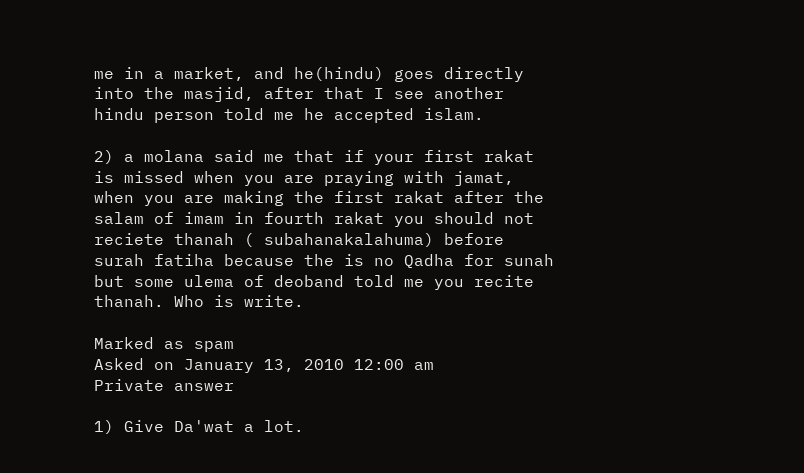me in a market, and he(hindu) goes directly into the masjid, after that I see another hindu person told me he accepted islam.

2) a molana said me that if your first rakat is missed when you are praying with jamat, when you are making the first rakat after the salam of imam in fourth rakat you should not reciete thanah ( subahanakalahuma) before surah fatiha because the is no Qadha for sunah but some ulema of deoband told me you recite thanah. Who is write.

Marked as spam
Asked on January 13, 2010 12:00 am
Private answer

1) Give Da'wat a lot.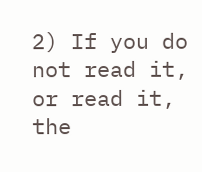2) If you do not read it, or read it, the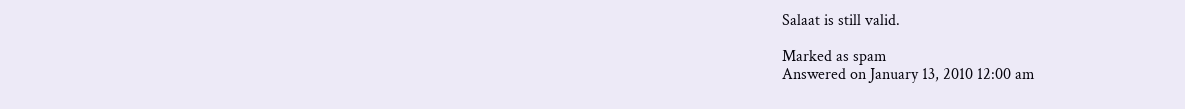Salaat is still valid.

Marked as spam
Answered on January 13, 2010 12:00 am